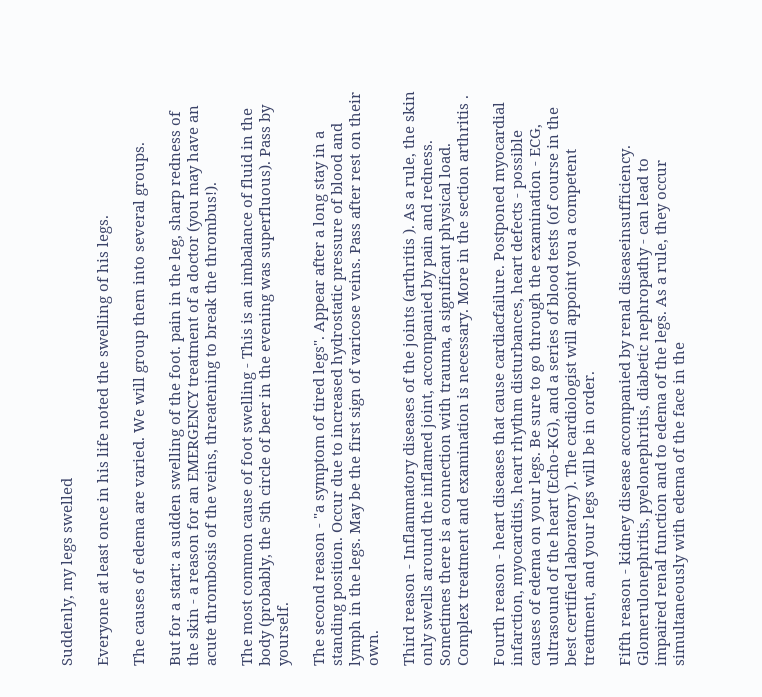Suddenly, my legs swelled

Everyone at least once in his life noted the swelling of his legs.

The causes of edema are varied. We will group them into several groups.

But for a start: a sudden swelling of the foot. pain in the leg, sharp redness of the skin - a reason for an EMERGENCY treatment of a doctor (you may have an acute thrombosis of the veins, threatening to break the thrombus!).

The most common cause of foot swelling - This is an imbalance of fluid in the body (probably, the 5th circle of beer in the evening was superfluous). Pass by yourself.

The second reason - "a symptom of tired legs". Appear after a long stay in a standing position. Occur due to increased hydrostatic pressure of blood and lymph in the legs. May be the first sign of varicose veins. Pass after rest on their own.

Third reason - Inflammatory diseases of the joints (arthritis ). As a rule, the skin only swells around the inflamed joint, accompanied by pain and redness. Sometimes there is a connection with trauma, a significant physical load. Complex treatment and examination is necessary. More in the section arthritis .

Fourth reason - heart diseases that cause cardiacfailure. Postponed myocardial infarction, myocarditis, heart rhythm disturbances, heart defects - possible causes of edema on your legs. Be sure to go through the examination - ECG, ultrasound of the heart (Echo-KG), and a series of blood tests (of course in the best certified laboratory ). The cardiologist will appoint you a competent treatment, and your legs will be in order.

Fifth reason - kidney disease accompanied by renal diseaseinsufficiency. Glomerulonephritis, pyelonephritis, diabetic nephropathy - can lead to impaired renal function and to edema of the legs. As a rule, they occur simultaneously with edema of the face in the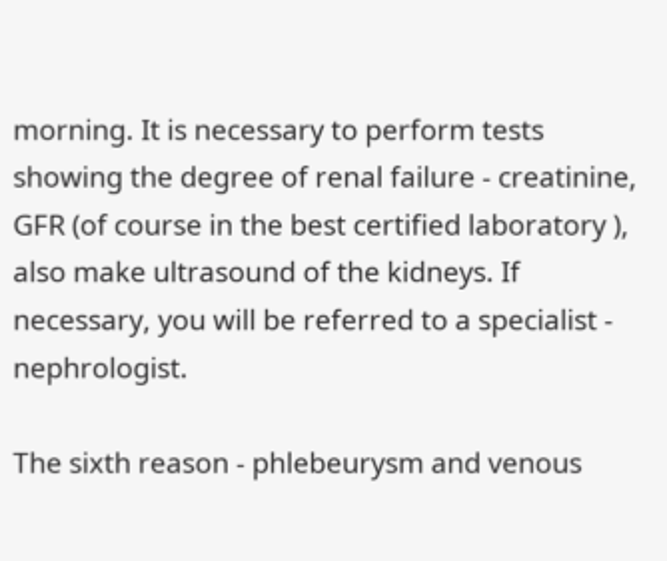morning. It is necessary to perform tests showing the degree of renal failure - creatinine, GFR (of course in the best certified laboratory ), also make ultrasound of the kidneys. If necessary, you will be referred to a specialist - nephrologist.

The sixth reason - phlebeurysm and venous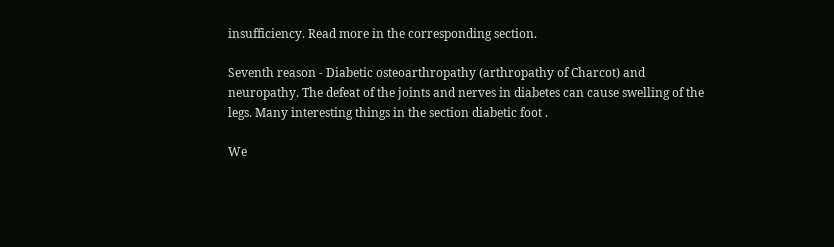insufficiency. Read more in the corresponding section.

Seventh reason - Diabetic osteoarthropathy (arthropathy of Charcot) and neuropathy. The defeat of the joints and nerves in diabetes can cause swelling of the legs. Many interesting things in the section diabetic foot .

We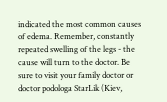indicated the most common causes of edema. Remember, constantly repeated swelling of the legs - the cause will turn to the doctor. Be sure to visit your family doctor or doctor podologa StarLik (Kiev,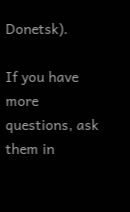Donetsk).

If you have more questions, ask them in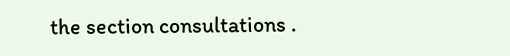the section consultations .